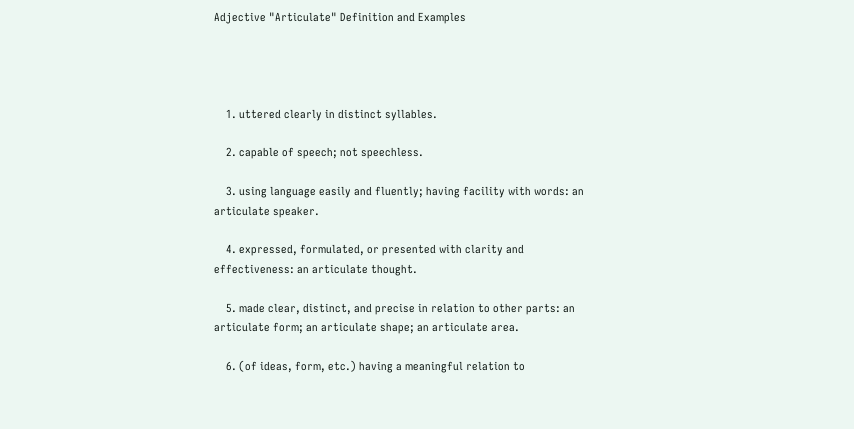Adjective "Articulate" Definition and Examples




    1. uttered clearly in distinct syllables.

    2. capable of speech; not speechless.

    3. using language easily and fluently; having facility with words: an articulate speaker.

    4. expressed, formulated, or presented with clarity and effectiveness: an articulate thought.

    5. made clear, distinct, and precise in relation to other parts: an articulate form; an articulate shape; an articulate area.

    6. (of ideas, form, etc.) having a meaningful relation to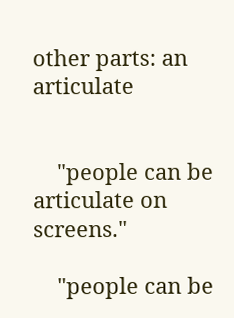other parts: an articulate


    "people can be articulate on screens."

    "people can be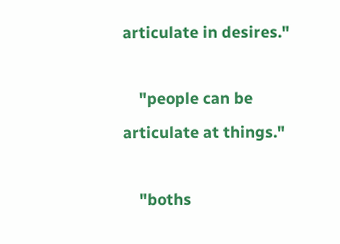articulate in desires."

    "people can be articulate at things."

    "boths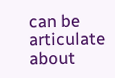can be articulate about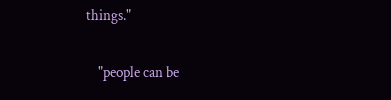things."

    "people can be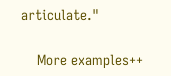articulate."

    More examples++